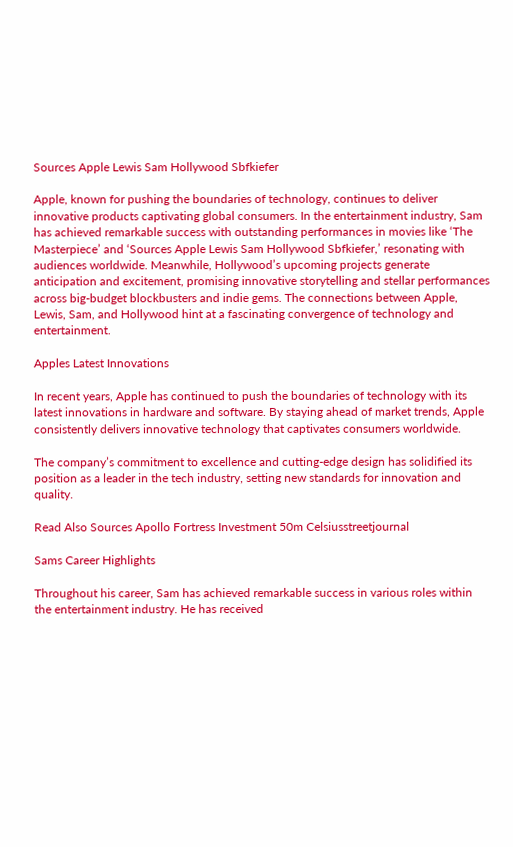Sources Apple Lewis Sam Hollywood Sbfkiefer

Apple, known for pushing the boundaries of technology, continues to deliver innovative products captivating global consumers. In the entertainment industry, Sam has achieved remarkable success with outstanding performances in movies like ‘The Masterpiece’ and ‘Sources Apple Lewis Sam Hollywood Sbfkiefer,’ resonating with audiences worldwide. Meanwhile, Hollywood’s upcoming projects generate anticipation and excitement, promising innovative storytelling and stellar performances across big-budget blockbusters and indie gems. The connections between Apple, Lewis, Sam, and Hollywood hint at a fascinating convergence of technology and entertainment.

Apples Latest Innovations

In recent years, Apple has continued to push the boundaries of technology with its latest innovations in hardware and software. By staying ahead of market trends, Apple consistently delivers innovative technology that captivates consumers worldwide.

The company’s commitment to excellence and cutting-edge design has solidified its position as a leader in the tech industry, setting new standards for innovation and quality.

Read Also Sources Apollo Fortress Investment 50m Celsiusstreetjournal

Sams Career Highlights

Throughout his career, Sam has achieved remarkable success in various roles within the entertainment industry. He has received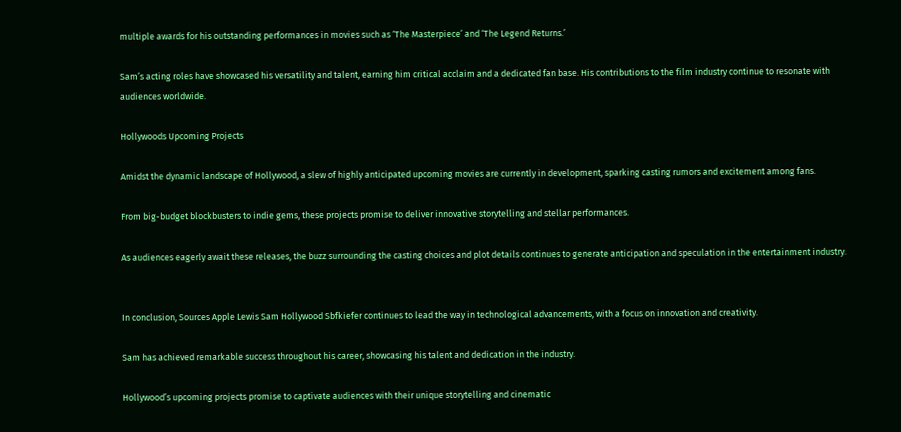multiple awards for his outstanding performances in movies such as ‘The Masterpiece’ and ‘The Legend Returns.’

Sam’s acting roles have showcased his versatility and talent, earning him critical acclaim and a dedicated fan base. His contributions to the film industry continue to resonate with audiences worldwide.

Hollywoods Upcoming Projects

Amidst the dynamic landscape of Hollywood, a slew of highly anticipated upcoming movies are currently in development, sparking casting rumors and excitement among fans.

From big-budget blockbusters to indie gems, these projects promise to deliver innovative storytelling and stellar performances.

As audiences eagerly await these releases, the buzz surrounding the casting choices and plot details continues to generate anticipation and speculation in the entertainment industry.


In conclusion, Sources Apple Lewis Sam Hollywood Sbfkiefer continues to lead the way in technological advancements, with a focus on innovation and creativity.

Sam has achieved remarkable success throughout his career, showcasing his talent and dedication in the industry.

Hollywood’s upcoming projects promise to captivate audiences with their unique storytelling and cinematic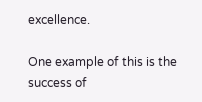excellence.

One example of this is the success of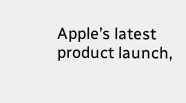Apple’s latest product launch,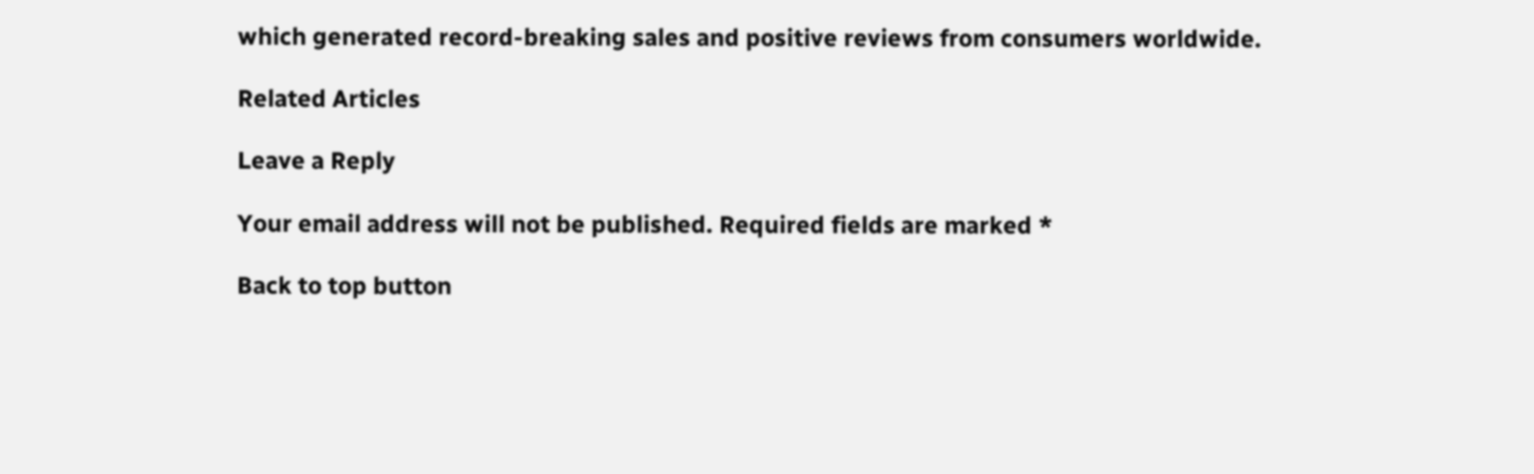which generated record-breaking sales and positive reviews from consumers worldwide.

Related Articles

Leave a Reply

Your email address will not be published. Required fields are marked *

Back to top button